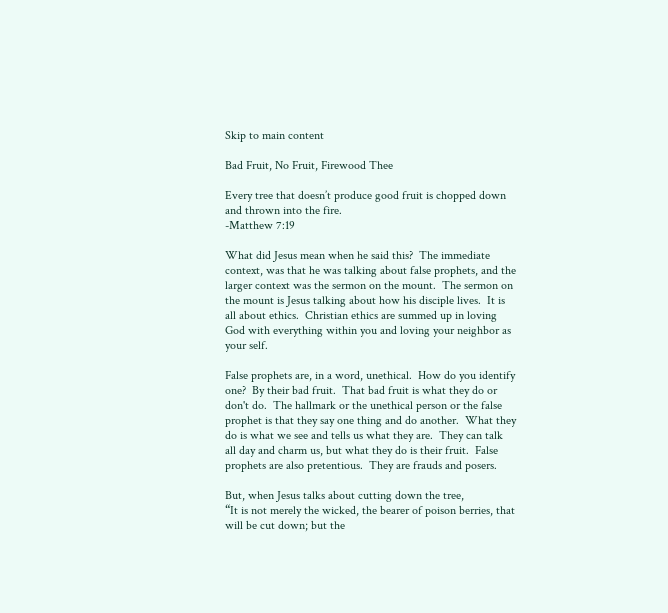Skip to main content

Bad Fruit, No Fruit, Firewood Thee

Every tree that doesn’t produce good fruit is chopped down and thrown into the fire.
-Matthew 7:19

What did Jesus mean when he said this?  The immediate context, was that he was talking about false prophets, and the larger context was the sermon on the mount.  The sermon on the mount is Jesus talking about how his disciple lives.  It is all about ethics.  Christian ethics are summed up in loving God with everything within you and loving your neighbor as your self.

False prophets are, in a word, unethical.  How do you identify one?  By their bad fruit.  That bad fruit is what they do or don't do.  The hallmark or the unethical person or the false prophet is that they say one thing and do another.  What they do is what we see and tells us what they are.  They can talk all day and charm us, but what they do is their fruit.  False prophets are also pretentious.  They are frauds and posers.

But, when Jesus talks about cutting down the tree,
“It is not merely the wicked, the bearer of poison berries, that will be cut down; but the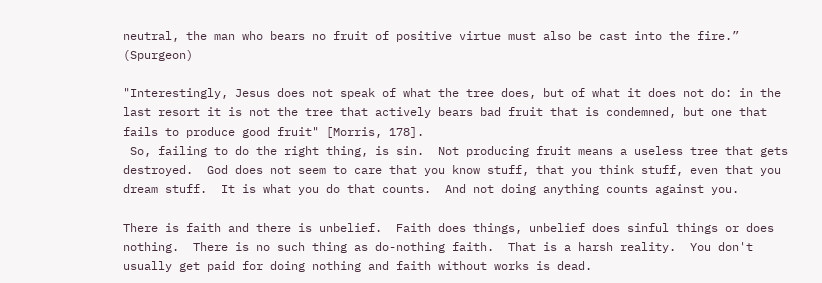neutral, the man who bears no fruit of positive virtue must also be cast into the fire.” (Spurgeon)

"Interestingly, Jesus does not speak of what the tree does, but of what it does not do: in the last resort it is not the tree that actively bears bad fruit that is condemned, but one that fails to produce good fruit" [Morris, 178].
 So, failing to do the right thing, is sin.  Not producing fruit means a useless tree that gets destroyed.  God does not seem to care that you know stuff, that you think stuff, even that you dream stuff.  It is what you do that counts.  And not doing anything counts against you.

There is faith and there is unbelief.  Faith does things, unbelief does sinful things or does nothing.  There is no such thing as do-nothing faith.  That is a harsh reality.  You don't usually get paid for doing nothing and faith without works is dead.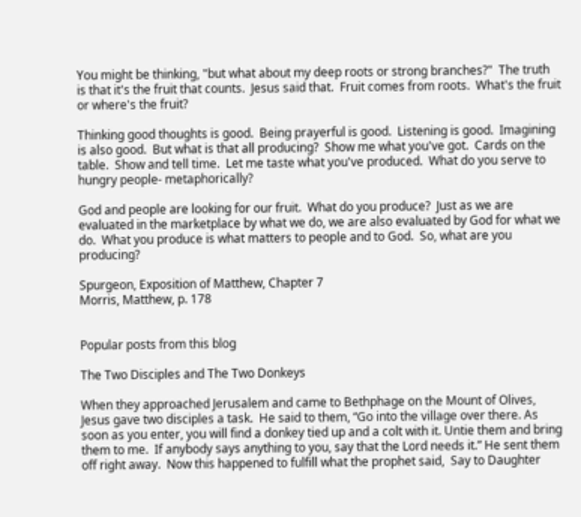You might be thinking, "but what about my deep roots or strong branches?"  The truth is that it's the fruit that counts.  Jesus said that.  Fruit comes from roots.  What's the fruit or where's the fruit?

Thinking good thoughts is good.  Being prayerful is good.  Listening is good.  Imagining is also good.  But what is that all producing?  Show me what you've got.  Cards on the table.  Show and tell time.  Let me taste what you've produced.  What do you serve to hungry people- metaphorically?

God and people are looking for our fruit.  What do you produce?  Just as we are evaluated in the marketplace by what we do, we are also evaluated by God for what we do.  What you produce is what matters to people and to God.  So, what are you producing?

Spurgeon, Exposition of Matthew, Chapter 7
Morris, Matthew, p. 178


Popular posts from this blog

The Two Disciples and The Two Donkeys

When they approached Jerusalem and came to Bethphage on the Mount of Olives, Jesus gave two disciples a task.  He said to them, “Go into the village over there. As soon as you enter, you will find a donkey tied up and a colt with it. Untie them and bring them to me.  If anybody says anything to you, say that the Lord needs it.” He sent them off right away.  Now this happened to fulfill what the prophet said,  Say to Daughter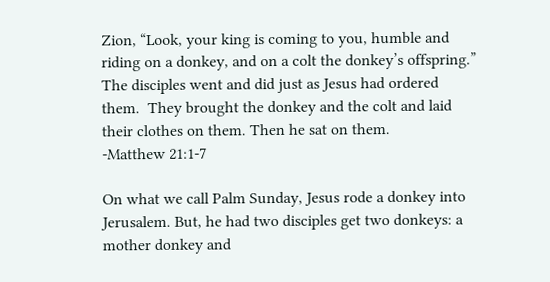Zion, “Look, your king is coming to you, humble and riding on a donkey, and on a colt the donkey’s offspring.”  The disciples went and did just as Jesus had ordered them.  They brought the donkey and the colt and laid their clothes on them. Then he sat on them.
-Matthew 21:1-7

On what we call Palm Sunday, Jesus rode a donkey into Jerusalem. But, he had two disciples get two donkeys: a mother donkey and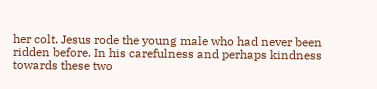her colt. Jesus rode the young male who had never been ridden before. In his carefulness and perhaps kindness towards these two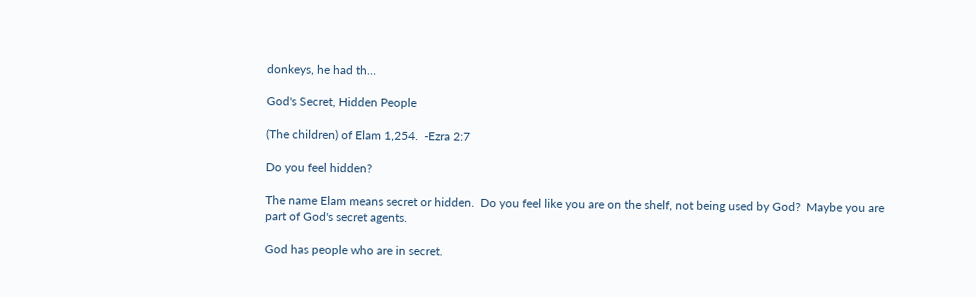donkeys, he had th…

God's Secret, Hidden People

(The children) of Elam 1,254.  -Ezra 2:7

Do you feel hidden?

The name Elam means secret or hidden.  Do you feel like you are on the shelf, not being used by God?  Maybe you are part of God's secret agents.

God has people who are in secret.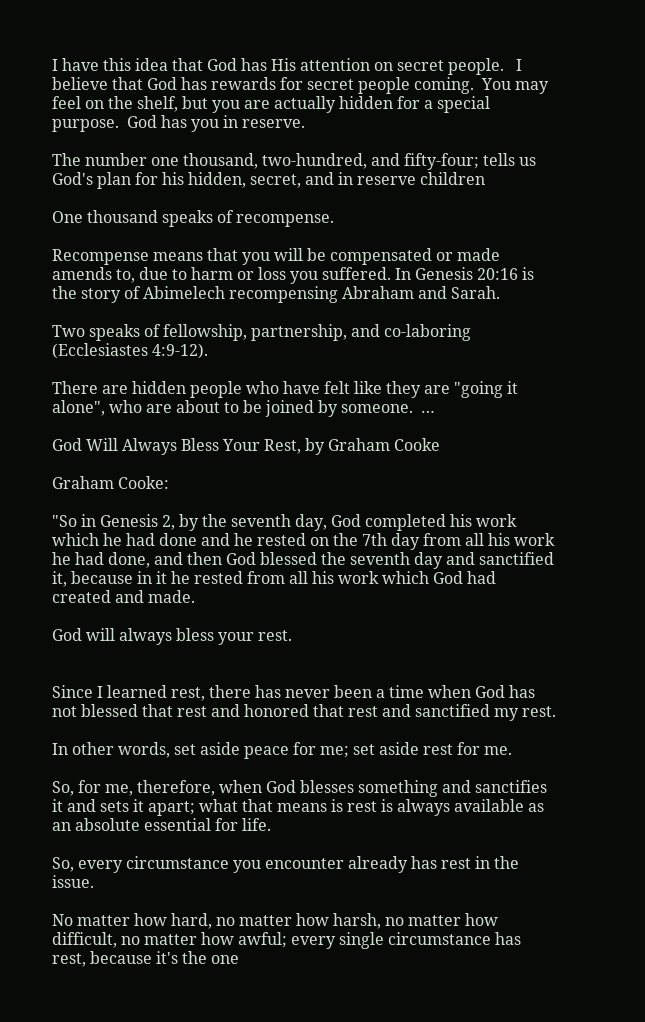I have this idea that God has His attention on secret people.   I believe that God has rewards for secret people coming.  You may feel on the shelf, but you are actually hidden for a special purpose.  God has you in reserve.

The number one thousand, two-hundred, and fifty-four; tells us God's plan for his hidden, secret, and in reserve children

One thousand speaks of recompense.

Recompense means that you will be compensated or made amends to, due to harm or loss you suffered. In Genesis 20:16 is the story of Abimelech recompensing Abraham and Sarah.

Two speaks of fellowship, partnership, and co-laboring (Ecclesiastes 4:9-12).

There are hidden people who have felt like they are "going it alone", who are about to be joined by someone.  …

God Will Always Bless Your Rest, by Graham Cooke

Graham Cooke:

"So in Genesis 2, by the seventh day, God completed his work which he had done and he rested on the 7th day from all his work he had done, and then God blessed the seventh day and sanctified it, because in it he rested from all his work which God had created and made.

God will always bless your rest.


Since I learned rest, there has never been a time when God has not blessed that rest and honored that rest and sanctified my rest.

In other words, set aside peace for me; set aside rest for me.

So, for me, therefore, when God blesses something and sanctifies it and sets it apart; what that means is rest is always available as an absolute essential for life.

So, every circumstance you encounter already has rest in the issue.

No matter how hard, no matter how harsh, no matter how difficult, no matter how awful; every single circumstance has rest, because it's the one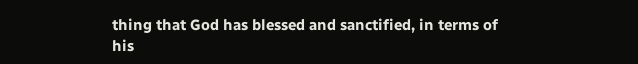thing that God has blessed and sanctified, in terms of his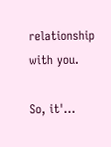relationship with you.

So, it'…